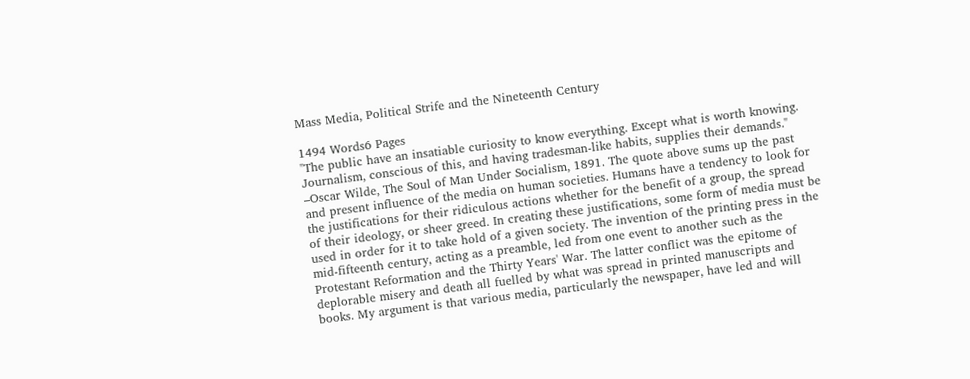Mass Media, Political Strife and the Nineteenth Century

1494 Words6 Pages
"The public have an insatiable curiosity to know everything. Except what is worth knowing. Journalism, conscious of this, and having tradesman-like habits, supplies their demands." –Oscar Wilde, The Soul of Man Under Socialism, 1891. The quote above sums up the past and present influence of the media on human societies. Humans have a tendency to look for the justifications for their ridiculous actions whether for the benefit of a group, the spread of their ideology, or sheer greed. In creating these justifications, some form of media must be used in order for it to take hold of a given society. The invention of the printing press in the mid-fifteenth century, acting as a preamble, led from one event to another such as the Protestant Reformation and the Thirty Years' War. The latter conflict was the epitome of deplorable misery and death all fuelled by what was spread in printed manuscripts and books. My argument is that various media, particularly the newspaper, have led and will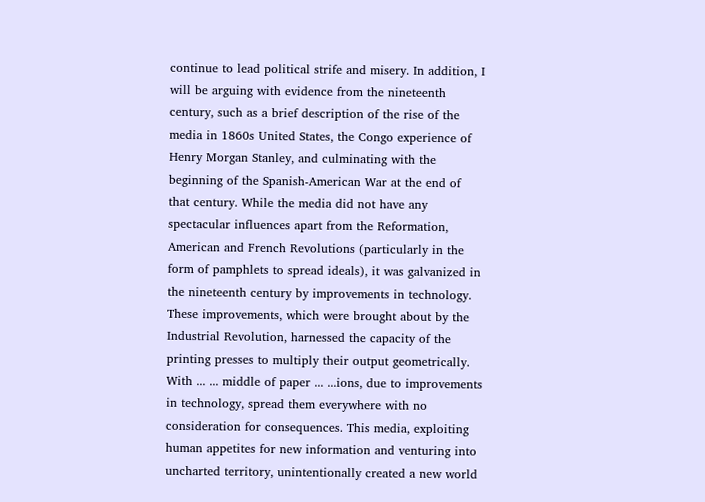continue to lead political strife and misery. In addition, I will be arguing with evidence from the nineteenth century, such as a brief description of the rise of the media in 1860s United States, the Congo experience of Henry Morgan Stanley, and culminating with the beginning of the Spanish-American War at the end of that century. While the media did not have any spectacular influences apart from the Reformation, American and French Revolutions (particularly in the form of pamphlets to spread ideals), it was galvanized in the nineteenth century by improvements in technology. These improvements, which were brought about by the Industrial Revolution, harnessed the capacity of the printing presses to multiply their output geometrically. With ... ... middle of paper ... ...ions, due to improvements in technology, spread them everywhere with no consideration for consequences. This media, exploiting human appetites for new information and venturing into uncharted territory, unintentionally created a new world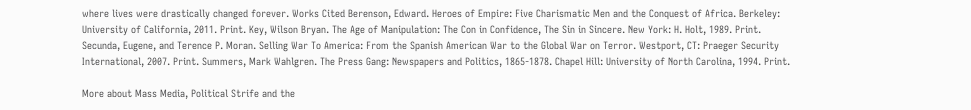where lives were drastically changed forever. Works Cited Berenson, Edward. Heroes of Empire: Five Charismatic Men and the Conquest of Africa. Berkeley: University of California, 2011. Print. Key, Wilson Bryan. The Age of Manipulation: The Con in Confidence, The Sin in Sincere. New York: H. Holt, 1989. Print. Secunda, Eugene, and Terence P. Moran. Selling War To America: From the Spanish American War to the Global War on Terror. Westport, CT: Praeger Security International, 2007. Print. Summers, Mark Wahlgren. The Press Gang: Newspapers and Politics, 1865-1878. Chapel Hill: University of North Carolina, 1994. Print.

More about Mass Media, Political Strife and the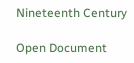Nineteenth Century

Open Document